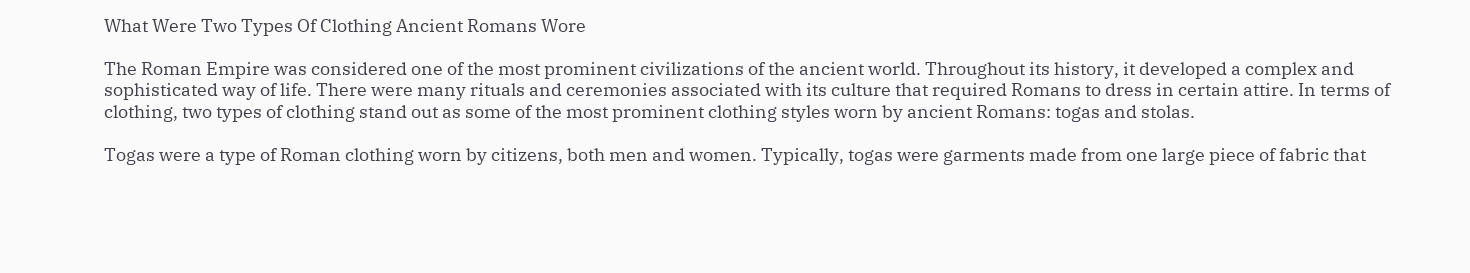What Were Two Types Of Clothing Ancient Romans Wore

The Roman Empire was considered one of the most prominent civilizations of the ancient world. Throughout its history, it developed a complex and sophisticated way of life. There were many rituals and ceremonies associated with its culture that required Romans to dress in certain attire. In terms of clothing, two types of clothing stand out as some of the most prominent clothing styles worn by ancient Romans: togas and stolas.

Togas were a type of Roman clothing worn by citizens, both men and women. Typically, togas were garments made from one large piece of fabric that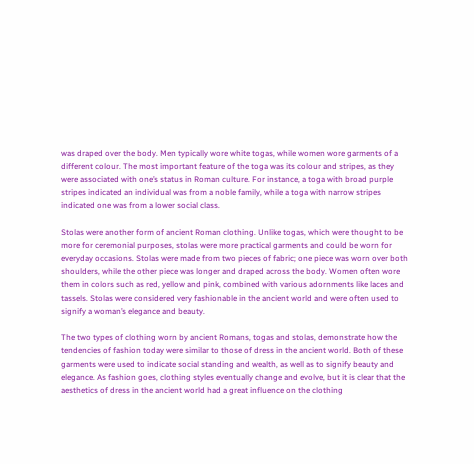was draped over the body. Men typically wore white togas, while women wore garments of a different colour. The most important feature of the toga was its colour and stripes, as they were associated with one’s status in Roman culture. For instance, a toga with broad purple stripes indicated an individual was from a noble family, while a toga with narrow stripes indicated one was from a lower social class.

Stolas were another form of ancient Roman clothing. Unlike togas, which were thought to be more for ceremonial purposes, stolas were more practical garments and could be worn for everyday occasions. Stolas were made from two pieces of fabric; one piece was worn over both shoulders, while the other piece was longer and draped across the body. Women often wore them in colors such as red, yellow and pink, combined with various adornments like laces and tassels. Stolas were considered very fashionable in the ancient world and were often used to signify a woman’s elegance and beauty.

The two types of clothing worn by ancient Romans, togas and stolas, demonstrate how the tendencies of fashion today were similar to those of dress in the ancient world. Both of these garments were used to indicate social standing and wealth, as well as to signify beauty and elegance. As fashion goes, clothing styles eventually change and evolve, but it is clear that the aesthetics of dress in the ancient world had a great influence on the clothing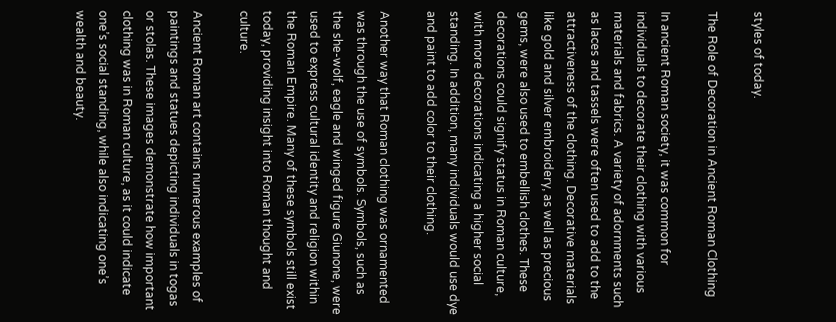styles of today.

The Role of Decoration in Ancient Roman Clothing

In ancient Roman society, it was common for individuals to decorate their clothing with various materials and fabrics. A variety of adornments such as laces and tassels were often used to add to the attractiveness of the clothing. Decorative materials like gold and silver embroidery, as well as precious gems, were also used to embellish clothes. These decorations could signify status in Roman culture, with more decorations indicating a higher social standing. In addition, many individuals would use dye and paint to add color to their clothing.

Another way that Roman clothing was ornamented was through the use of symbols. Symbols, such as the she-wolf, eagle and winged figure Giunone, were used to express cultural identity and religion within the Roman Empire. Many of these symbols still exist today, providing insight into Roman thought and culture.

Ancient Roman art contains numerous examples of paintings and statues depicting individuals in togas or stolas. These images demonstrate how important clothing was in Roman culture, as it could indicate one’s social standing, while also indicating one’s wealth and beauty.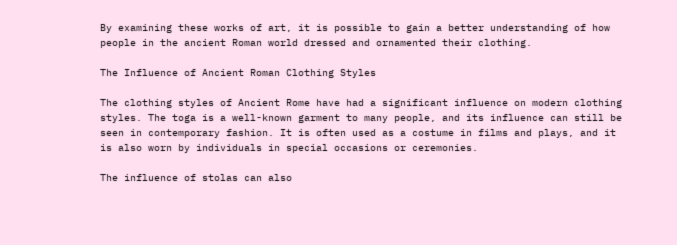By examining these works of art, it is possible to gain a better understanding of how people in the ancient Roman world dressed and ornamented their clothing.

The Influence of Ancient Roman Clothing Styles

The clothing styles of Ancient Rome have had a significant influence on modern clothing styles. The toga is a well-known garment to many people, and its influence can still be seen in contemporary fashion. It is often used as a costume in films and plays, and it is also worn by individuals in special occasions or ceremonies.

The influence of stolas can also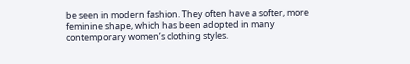be seen in modern fashion. They often have a softer, more feminine shape, which has been adopted in many contemporary women’s clothing styles.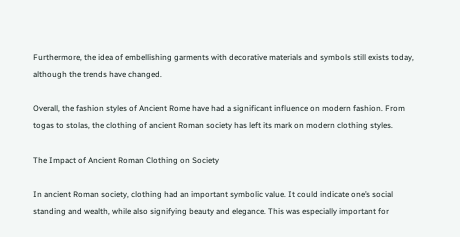Furthermore, the idea of embellishing garments with decorative materials and symbols still exists today, although the trends have changed.

Overall, the fashion styles of Ancient Rome have had a significant influence on modern fashion. From togas to stolas, the clothing of ancient Roman society has left its mark on modern clothing styles.

The Impact of Ancient Roman Clothing on Society

In ancient Roman society, clothing had an important symbolic value. It could indicate one’s social standing and wealth, while also signifying beauty and elegance. This was especially important for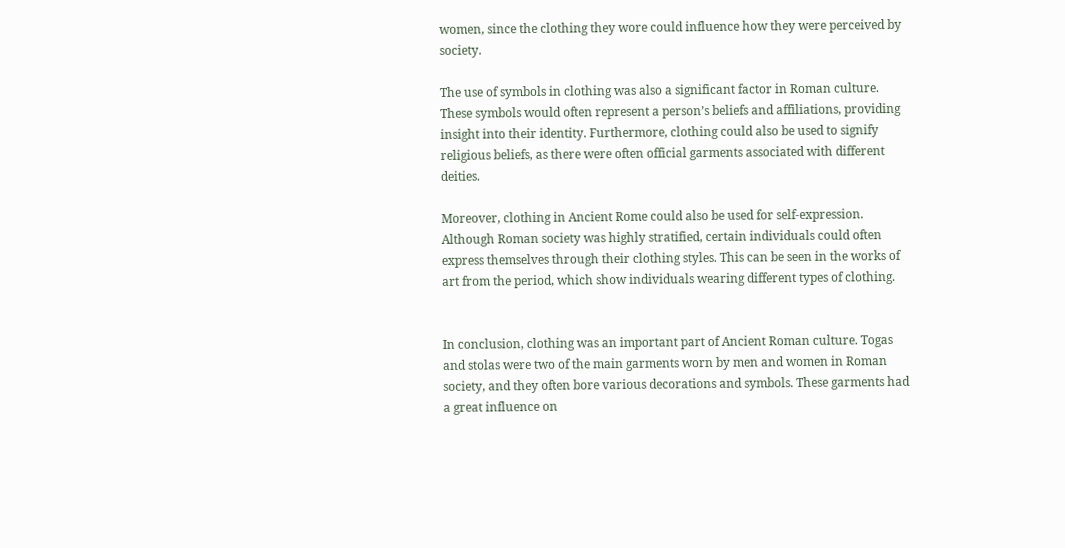women, since the clothing they wore could influence how they were perceived by society.

The use of symbols in clothing was also a significant factor in Roman culture. These symbols would often represent a person’s beliefs and affiliations, providing insight into their identity. Furthermore, clothing could also be used to signify religious beliefs, as there were often official garments associated with different deities.

Moreover, clothing in Ancient Rome could also be used for self-expression. Although Roman society was highly stratified, certain individuals could often express themselves through their clothing styles. This can be seen in the works of art from the period, which show individuals wearing different types of clothing.


In conclusion, clothing was an important part of Ancient Roman culture. Togas and stolas were two of the main garments worn by men and women in Roman society, and they often bore various decorations and symbols. These garments had a great influence on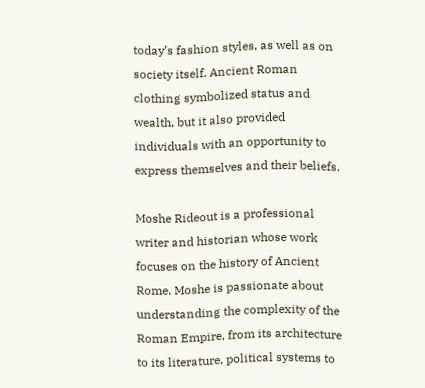today’s fashion styles, as well as on society itself. Ancient Roman clothing symbolized status and wealth, but it also provided individuals with an opportunity to express themselves and their beliefs.

Moshe Rideout is a professional writer and historian whose work focuses on the history of Ancient Rome. Moshe is passionate about understanding the complexity of the Roman Empire, from its architecture to its literature, political systems to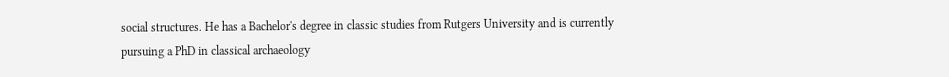social structures. He has a Bachelor's degree in classic studies from Rutgers University and is currently pursuing a PhD in classical archaeology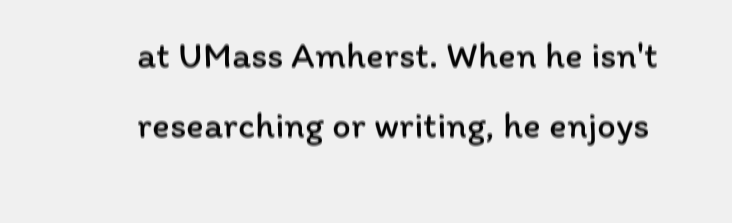at UMass Amherst. When he isn't researching or writing, he enjoys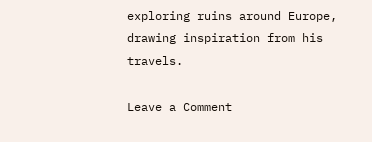exploring ruins around Europe, drawing inspiration from his travels.

Leave a Comment